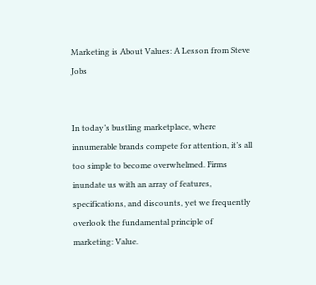Marketing is About Values: A Lesson from Steve Jobs


In today’s bustling marketplace, where innumerable brands compete for attention, it’s all too simple to become overwhelmed. Firms inundate us with an array of features, specifications, and discounts, yet we frequently overlook the fundamental principle of marketing: Value.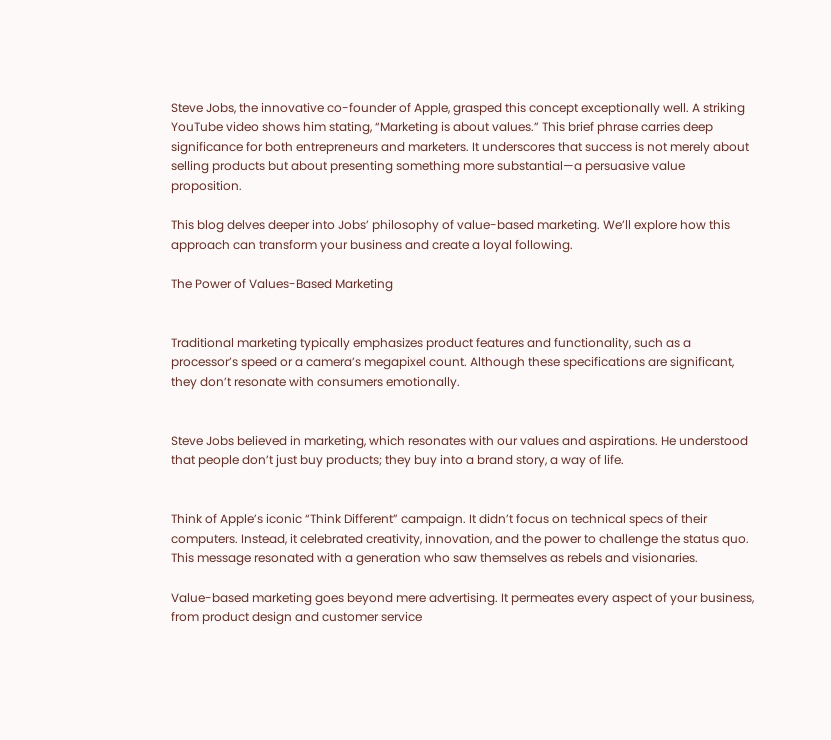Steve Jobs, the innovative co-founder of Apple, grasped this concept exceptionally well. A striking YouTube video shows him stating, “Marketing is about values.” This brief phrase carries deep significance for both entrepreneurs and marketers. It underscores that success is not merely about selling products but about presenting something more substantial—a persuasive value proposition.

This blog delves deeper into Jobs’ philosophy of value-based marketing. We’ll explore how this approach can transform your business and create a loyal following.

The Power of Values-Based Marketing


Traditional marketing typically emphasizes product features and functionality, such as a processor’s speed or a camera’s megapixel count. Although these specifications are significant, they don’t resonate with consumers emotionally.


Steve Jobs believed in marketing, which resonates with our values and aspirations. He understood that people don’t just buy products; they buy into a brand story, a way of life.


Think of Apple’s iconic “Think Different” campaign. It didn’t focus on technical specs of their computers. Instead, it celebrated creativity, innovation, and the power to challenge the status quo. This message resonated with a generation who saw themselves as rebels and visionaries.

Value-based marketing goes beyond mere advertising. It permeates every aspect of your business, from product design and customer service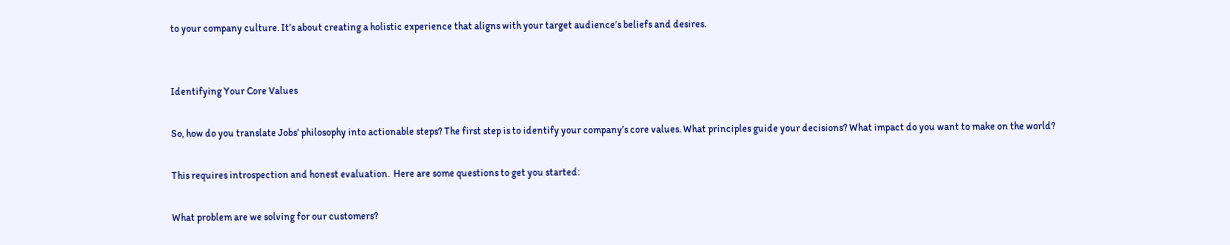to your company culture. It’s about creating a holistic experience that aligns with your target audience’s beliefs and desires.


Identifying Your Core Values

So, how do you translate Jobs’ philosophy into actionable steps? The first step is to identify your company’s core values. What principles guide your decisions? What impact do you want to make on the world?

This requires introspection and honest evaluation.  Here are some questions to get you started:

What problem are we solving for our customers?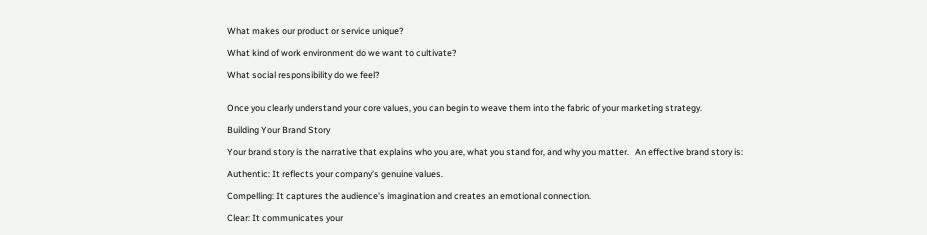What makes our product or service unique?

What kind of work environment do we want to cultivate?

What social responsibility do we feel?


Once you clearly understand your core values, you can begin to weave them into the fabric of your marketing strategy.

Building Your Brand Story

Your brand story is the narrative that explains who you are, what you stand for, and why you matter.   An effective brand story is:

Authentic: It reflects your company’s genuine values.

Compelling: It captures the audience’s imagination and creates an emotional connection.

Clear: It communicates your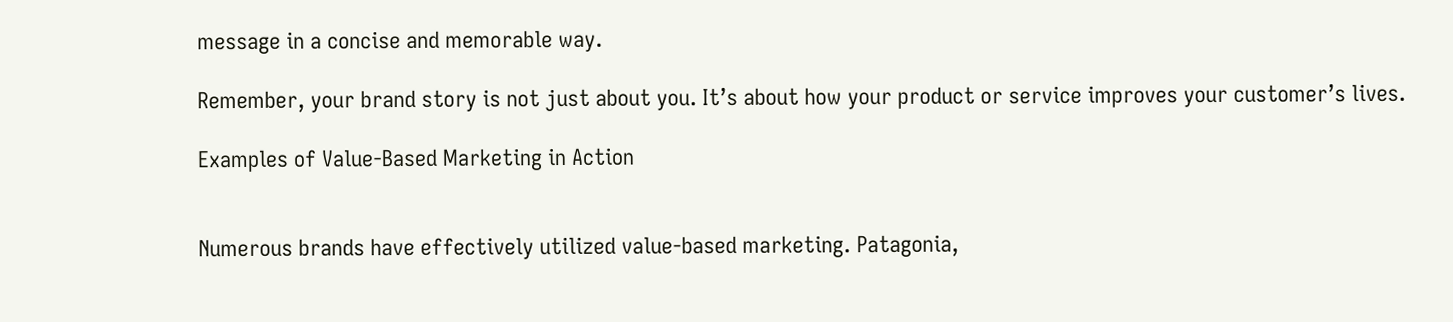message in a concise and memorable way.

Remember, your brand story is not just about you. It’s about how your product or service improves your customer’s lives.

Examples of Value-Based Marketing in Action


Numerous brands have effectively utilized value-based marketing. Patagonia,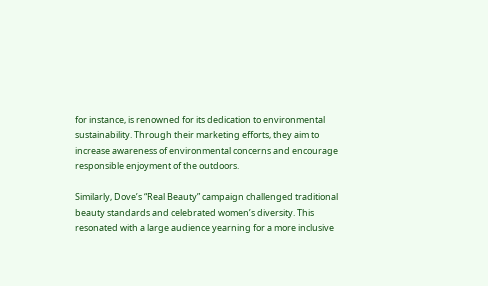for instance, is renowned for its dedication to environmental sustainability. Through their marketing efforts, they aim to increase awareness of environmental concerns and encourage responsible enjoyment of the outdoors.

Similarly, Dove’s “Real Beauty” campaign challenged traditional beauty standards and celebrated women’s diversity. This resonated with a large audience yearning for a more inclusive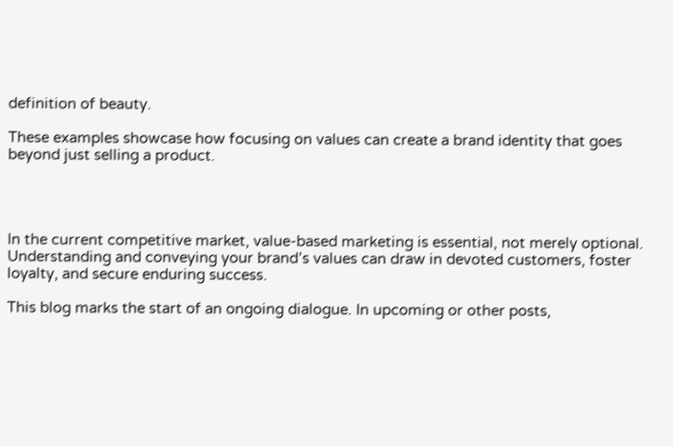definition of beauty.

These examples showcase how focusing on values can create a brand identity that goes beyond just selling a product.




In the current competitive market, value-based marketing is essential, not merely optional. Understanding and conveying your brand’s values can draw in devoted customers, foster loyalty, and secure enduring success.

This blog marks the start of an ongoing dialogue. In upcoming or other posts,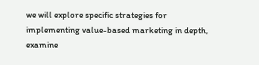we will explore specific strategies for implementing value-based marketing in depth, examine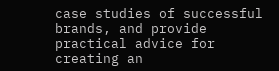case studies of successful brands, and provide practical advice for creating an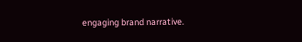engaging brand narrative.